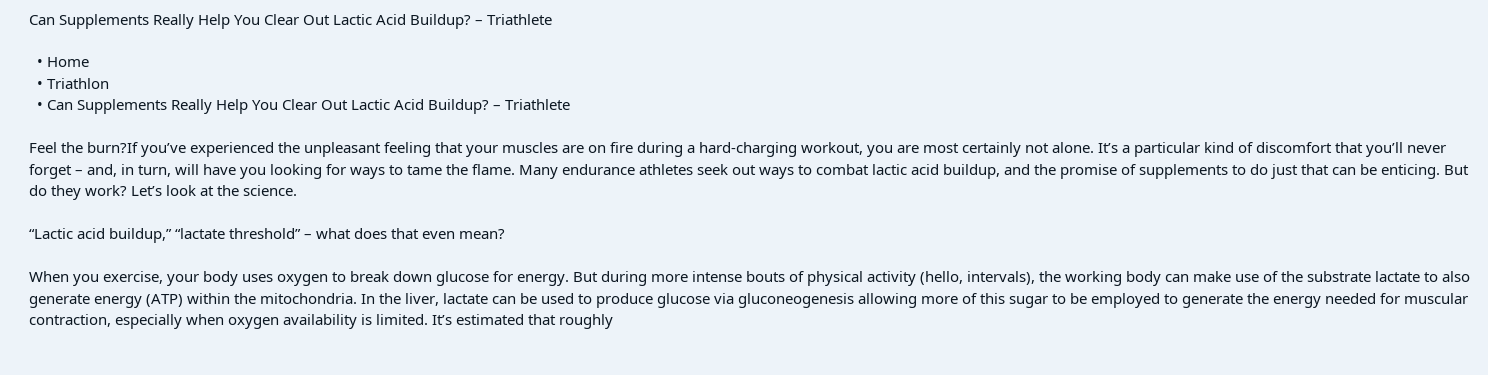Can Supplements Really Help You Clear Out Lactic Acid Buildup? – Triathlete

  • Home
  • Triathlon
  • Can Supplements Really Help You Clear Out Lactic Acid Buildup? – Triathlete

Feel the burn?If you’ve experienced the unpleasant feeling that your muscles are on fire during a hard-charging workout, you are most certainly not alone. It’s a particular kind of discomfort that you’ll never forget – and, in turn, will have you looking for ways to tame the flame. Many endurance athletes seek out ways to combat lactic acid buildup, and the promise of supplements to do just that can be enticing. But do they work? Let’s look at the science.

“Lactic acid buildup,” “lactate threshold” – what does that even mean?

When you exercise, your body uses oxygen to break down glucose for energy. But during more intense bouts of physical activity (hello, intervals), the working body can make use of the substrate lactate to also generate energy (ATP) within the mitochondria. In the liver, lactate can be used to produce glucose via gluconeogenesis allowing more of this sugar to be employed to generate the energy needed for muscular contraction, especially when oxygen availability is limited. It’s estimated that roughly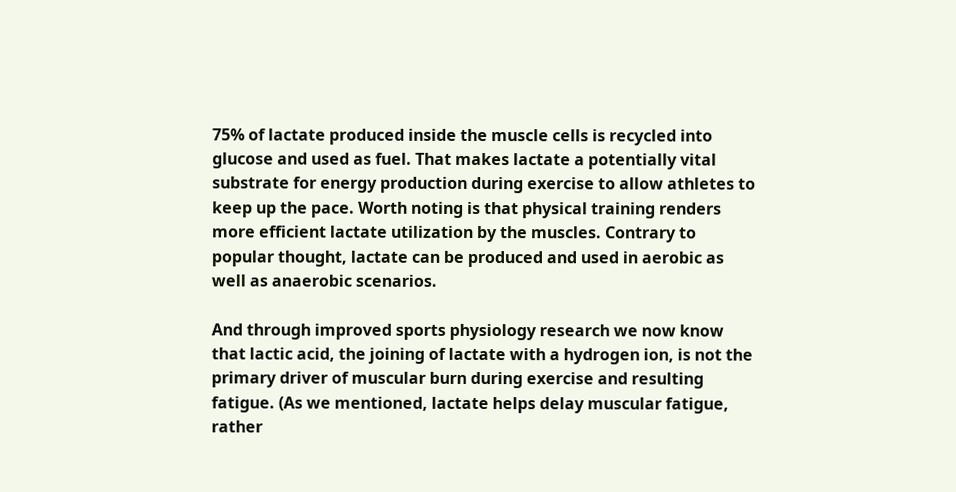75% of lactate produced inside the muscle cells is recycled into glucose and used as fuel. That makes lactate a potentially vital substrate for energy production during exercise to allow athletes to keep up the pace. Worth noting is that physical training renders more efficient lactate utilization by the muscles. Contrary to popular thought, lactate can be produced and used in aerobic as well as anaerobic scenarios.

And through improved sports physiology research we now know that lactic acid, the joining of lactate with a hydrogen ion, is not the primary driver of muscular burn during exercise and resulting fatigue. (As we mentioned, lactate helps delay muscular fatigue, rather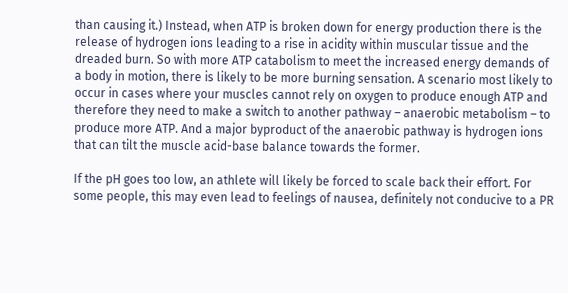than causing it.) Instead, when ATP is broken down for energy production there is the release of hydrogen ions leading to a rise in acidity within muscular tissue and the dreaded burn. So with more ATP catabolism to meet the increased energy demands of a body in motion, there is likely to be more burning sensation. A scenario most likely to occur in cases where your muscles cannot rely on oxygen to produce enough ATP and therefore they need to make a switch to another pathway – anaerobic metabolism – to produce more ATP. And a major byproduct of the anaerobic pathway is hydrogen ions that can tilt the muscle acid-base balance towards the former.

If the pH goes too low, an athlete will likely be forced to scale back their effort. For some people, this may even lead to feelings of nausea, definitely not conducive to a PR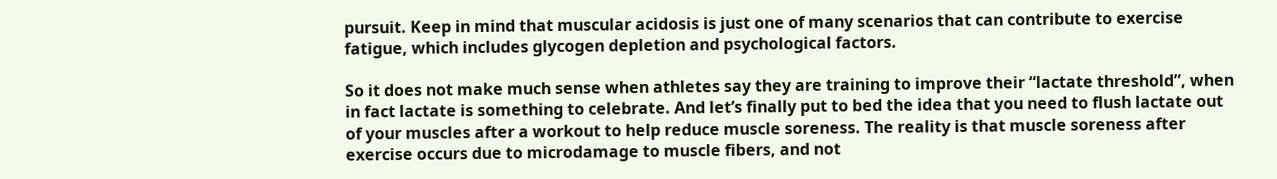pursuit. Keep in mind that muscular acidosis is just one of many scenarios that can contribute to exercise fatigue, which includes glycogen depletion and psychological factors.

So it does not make much sense when athletes say they are training to improve their “lactate threshold”, when in fact lactate is something to celebrate. And let’s finally put to bed the idea that you need to flush lactate out of your muscles after a workout to help reduce muscle soreness. The reality is that muscle soreness after exercise occurs due to microdamage to muscle fibers, and not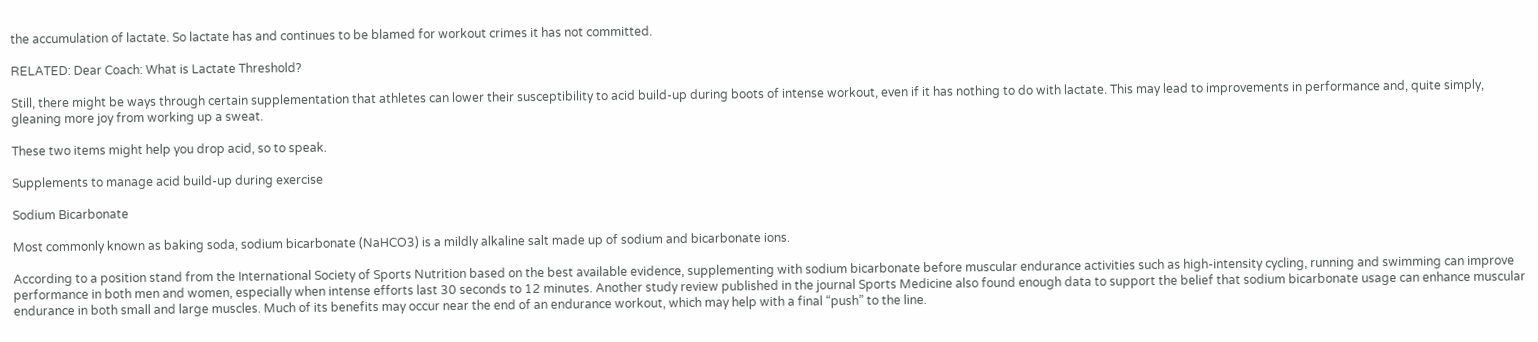the accumulation of lactate. So lactate has and continues to be blamed for workout crimes it has not committed.

RELATED: Dear Coach: What is Lactate Threshold?

Still, there might be ways through certain supplementation that athletes can lower their susceptibility to acid build-up during boots of intense workout, even if it has nothing to do with lactate. This may lead to improvements in performance and, quite simply, gleaning more joy from working up a sweat.

These two items might help you drop acid, so to speak.

Supplements to manage acid build-up during exercise

Sodium Bicarbonate

Most commonly known as baking soda, sodium bicarbonate (NaHCO3) is a mildly alkaline salt made up of sodium and bicarbonate ions.

According to a position stand from the International Society of Sports Nutrition based on the best available evidence, supplementing with sodium bicarbonate before muscular endurance activities such as high-intensity cycling, running and swimming can improve performance in both men and women, especially when intense efforts last 30 seconds to 12 minutes. Another study review published in the journal Sports Medicine also found enough data to support the belief that sodium bicarbonate usage can enhance muscular endurance in both small and large muscles. Much of its benefits may occur near the end of an endurance workout, which may help with a final “push” to the line.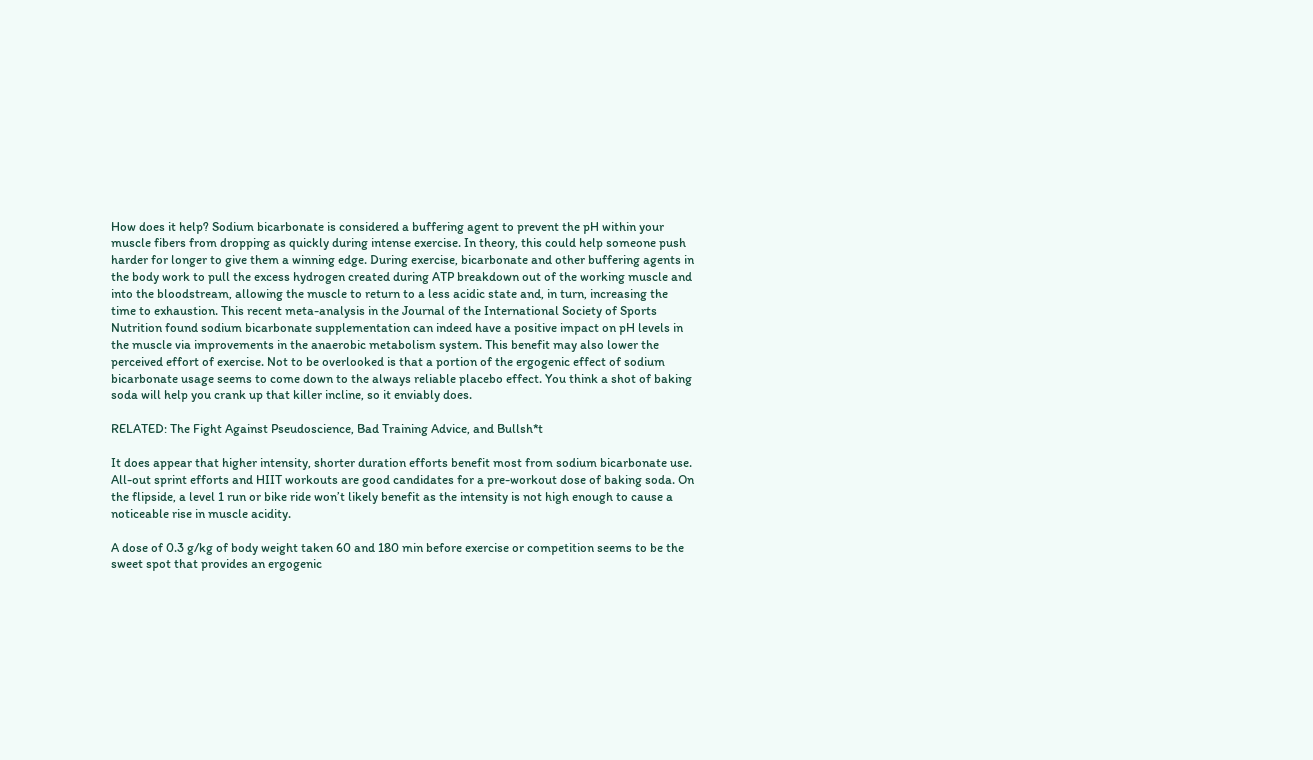How does it help? Sodium bicarbonate is considered a buffering agent to prevent the pH within your muscle fibers from dropping as quickly during intense exercise. In theory, this could help someone push harder for longer to give them a winning edge. During exercise, bicarbonate and other buffering agents in the body work to pull the excess hydrogen created during ATP breakdown out of the working muscle and into the bloodstream, allowing the muscle to return to a less acidic state and, in turn, increasing the time to exhaustion. This recent meta-analysis in the Journal of the International Society of Sports Nutrition found sodium bicarbonate supplementation can indeed have a positive impact on pH levels in the muscle via improvements in the anaerobic metabolism system. This benefit may also lower the perceived effort of exercise. Not to be overlooked is that a portion of the ergogenic effect of sodium bicarbonate usage seems to come down to the always reliable placebo effect. You think a shot of baking soda will help you crank up that killer incline, so it enviably does.

RELATED: The Fight Against Pseudoscience, Bad Training Advice, and Bullsh*t

It does appear that higher intensity, shorter duration efforts benefit most from sodium bicarbonate use. All-out sprint efforts and HIIT workouts are good candidates for a pre-workout dose of baking soda. On the flipside, a level 1 run or bike ride won’t likely benefit as the intensity is not high enough to cause a noticeable rise in muscle acidity.

A dose of 0.3 g/kg of body weight taken 60 and 180 min before exercise or competition seems to be the sweet spot that provides an ergogenic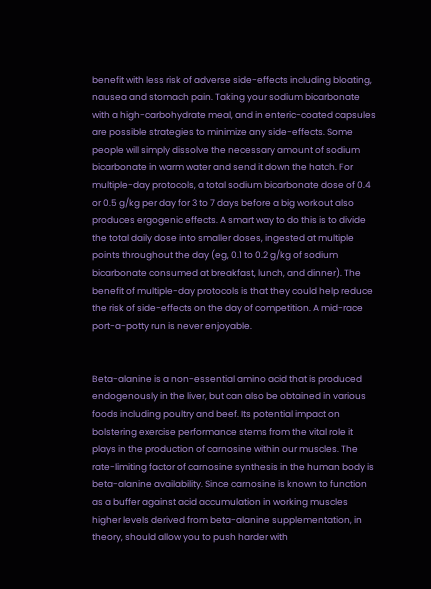benefit with less risk of adverse side-effects including bloating, nausea and stomach pain. Taking your sodium bicarbonate with a high-carbohydrate meal, and in enteric-coated capsules are possible strategies to minimize any side-effects. Some people will simply dissolve the necessary amount of sodium bicarbonate in warm water and send it down the hatch. For multiple-day protocols, a total sodium bicarbonate dose of 0.4 or 0.5 g/kg per day for 3 to 7 days before a big workout also produces ergogenic effects. A smart way to do this is to divide the total daily dose into smaller doses, ingested at multiple points throughout the day (eg, 0.1 to 0.2 g/kg of sodium bicarbonate consumed at breakfast, lunch, and dinner). The benefit of multiple-day protocols is that they could help reduce the risk of side-effects on the day of competition. A mid-race port-a-potty run is never enjoyable.


Beta-alanine is a non-essential amino acid that is produced endogenously in the liver, but can also be obtained in various foods including poultry and beef. Its potential impact on bolstering exercise performance stems from the vital role it plays in the production of carnosine within our muscles. The rate-limiting factor of carnosine synthesis in the human body is beta-alanine availability. Since carnosine is known to function as a buffer against acid accumulation in working muscles higher levels derived from beta-alanine supplementation, in theory, should allow you to push harder with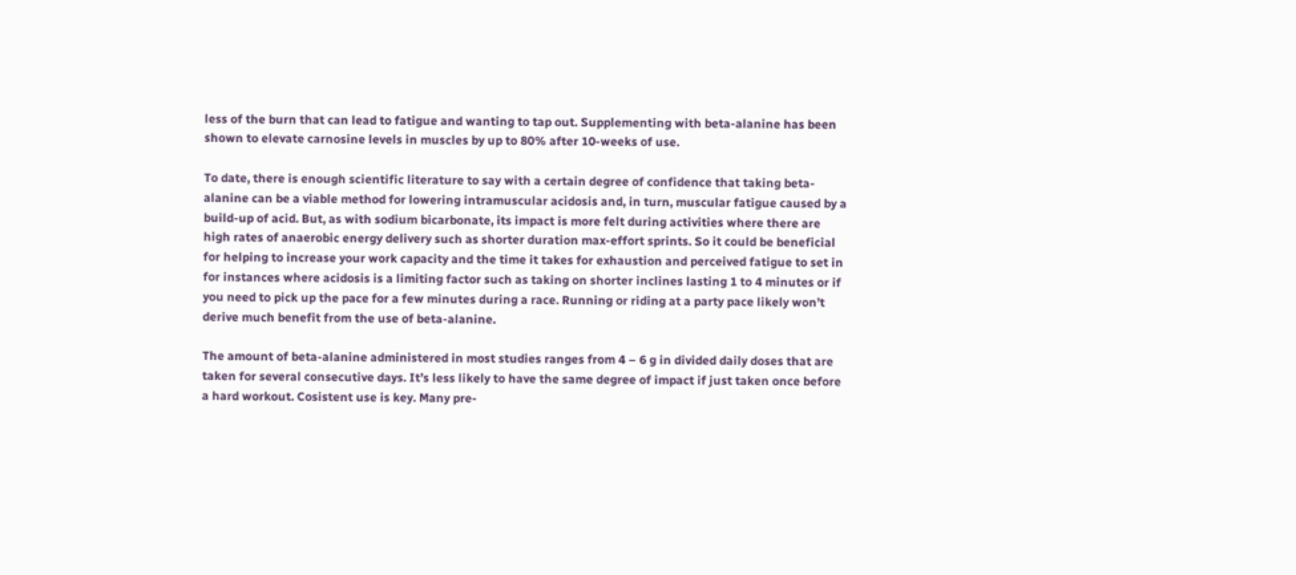less of the burn that can lead to fatigue and wanting to tap out. Supplementing with beta-alanine has been shown to elevate carnosine levels in muscles by up to 80% after 10-weeks of use.

To date, there is enough scientific literature to say with a certain degree of confidence that taking beta-alanine can be a viable method for lowering intramuscular acidosis and, in turn, muscular fatigue caused by a build-up of acid. But, as with sodium bicarbonate, its impact is more felt during activities where there are high rates of anaerobic energy delivery such as shorter duration max-effort sprints. So it could be beneficial for helping to increase your work capacity and the time it takes for exhaustion and perceived fatigue to set in for instances where acidosis is a limiting factor such as taking on shorter inclines lasting 1 to 4 minutes or if you need to pick up the pace for a few minutes during a race. Running or riding at a party pace likely won’t derive much benefit from the use of beta-alanine.

The amount of beta-alanine administered in most studies ranges from 4 – 6 g in divided daily doses that are taken for several consecutive days. It’s less likely to have the same degree of impact if just taken once before a hard workout. Cosistent use is key. Many pre-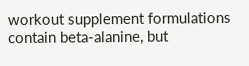workout supplement formulations contain beta-alanine, but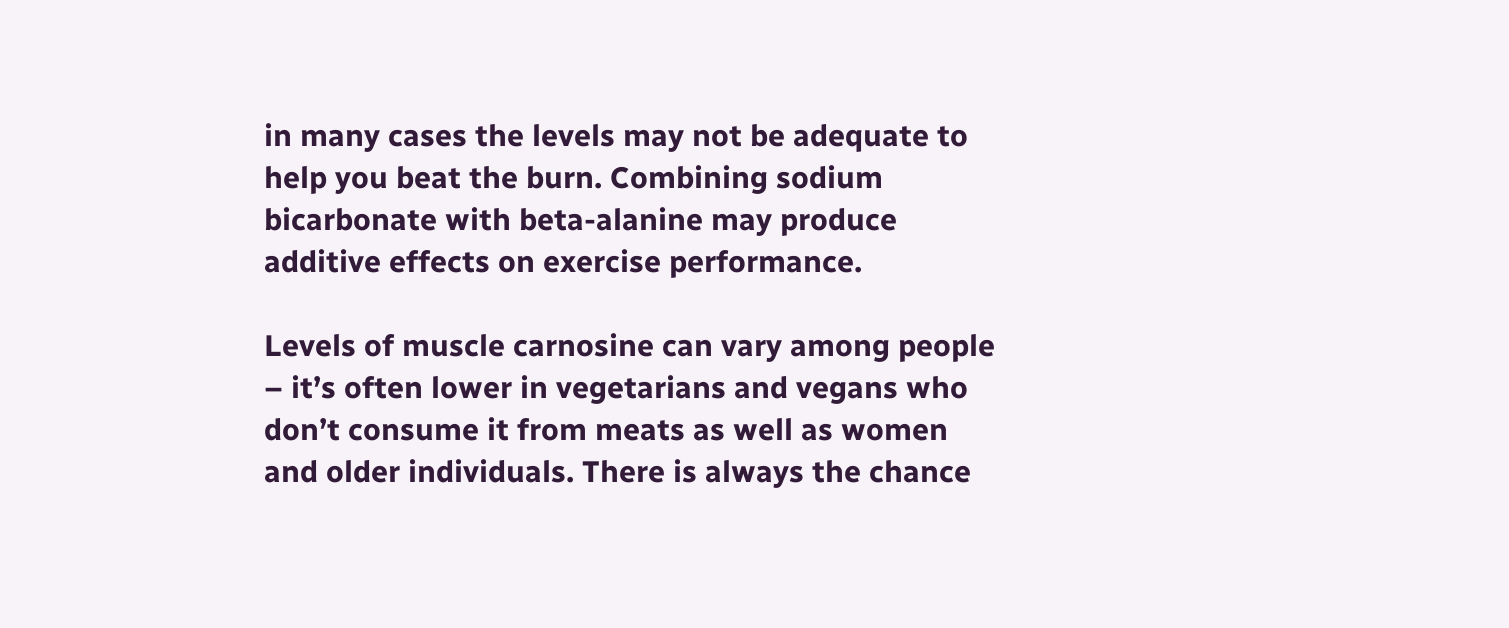in many cases the levels may not be adequate to help you beat the burn. Combining sodium bicarbonate with beta-alanine may produce additive effects on exercise performance.

Levels of muscle carnosine can vary among people – it’s often lower in vegetarians and vegans who don’t consume it from meats as well as women and older individuals. There is always the chance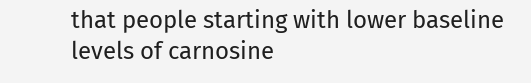that people starting with lower baseline levels of carnosine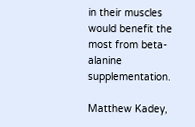in their muscles would benefit the most from beta-alanine supplementation.

Matthew Kadey,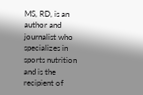MS, RD, is an author and journalist who specializes in sports nutrition and is the recipient of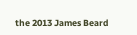the 2013 James Beard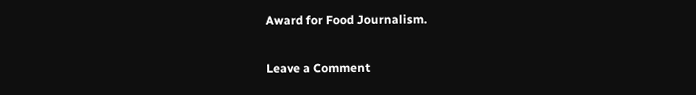Award for Food Journalism.

Leave a Comment